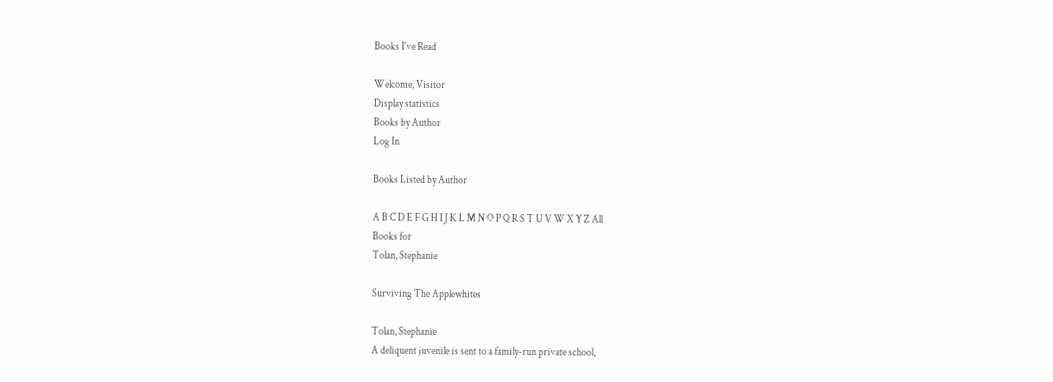Books I've Read

Welcome, Visitor
Display statistics
Books by Author
Log In

Books Listed by Author

A B C D E F G H I J K L M N O P Q R S T U V W X Y Z All
Books for
Tolan, Stephanie

Surviving The Applewhites

Tolan, Stephanie
A deliquent juvenile is sent to a family-run private school,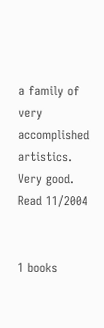a family of very accomplished artistics. Very good. Read 11/2004


1 books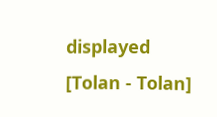displayed
[Tolan - Tolan]